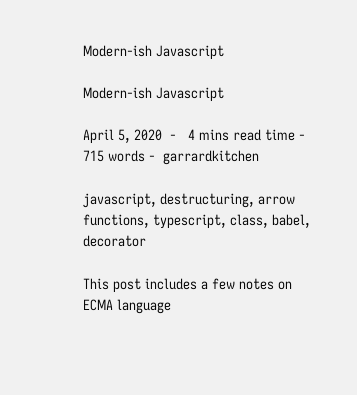Modern-ish Javascript

Modern-ish Javascript

April 5, 2020  -   4 mins read time -   715 words -  garrardkitchen

javascript, destructuring, arrow functions, typescript, class, babel, decorator

This post includes a few notes on ECMA language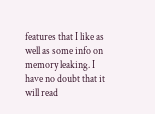features that I like as well as some info on memory leaking. I have no doubt that it will read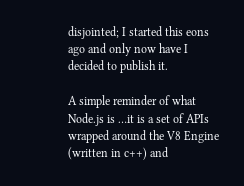disjointed; I started this eons ago and only now have I decided to publish it.

A simple reminder of what Node.js is …it is a set of APIs wrapped around the V8 Engine (written in c++) and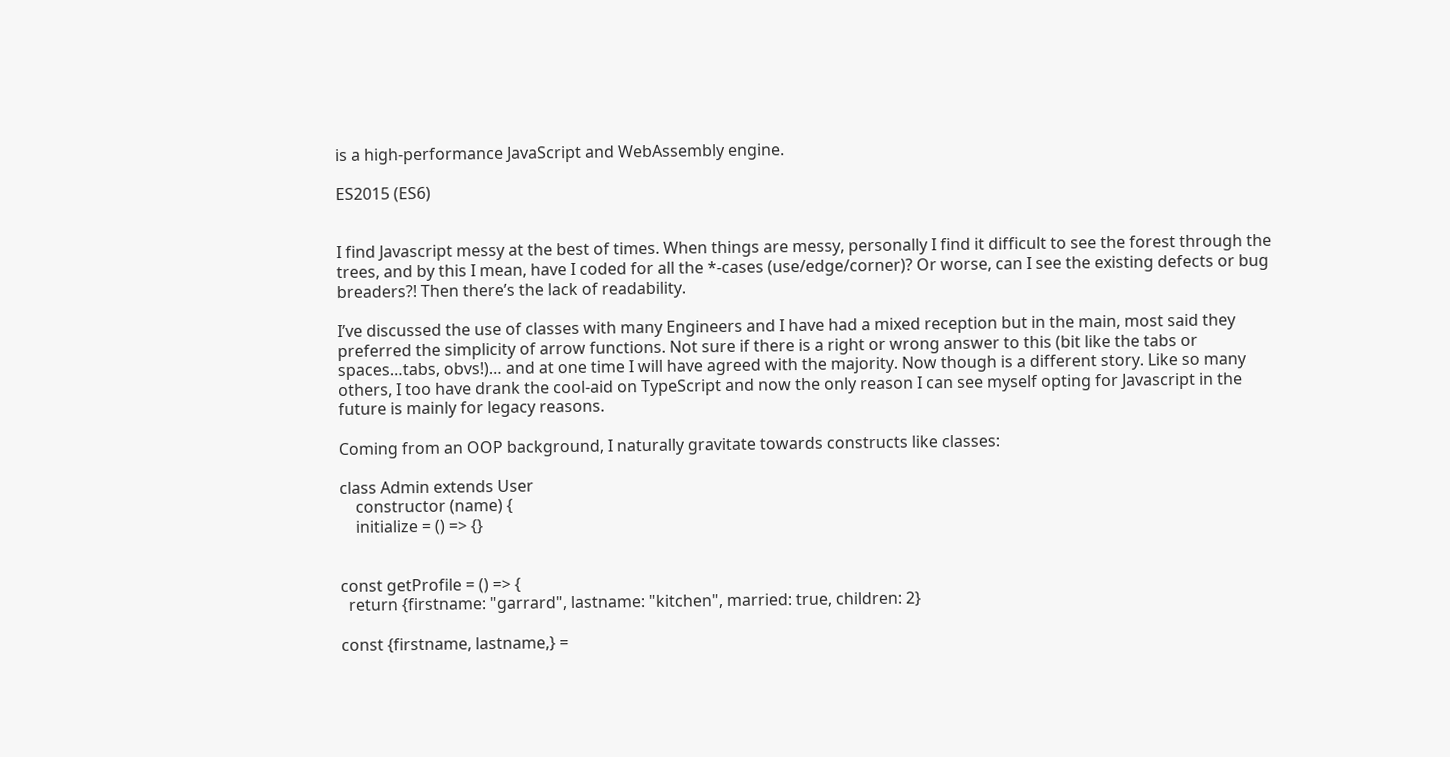is a high-performance JavaScript and WebAssembly engine.

ES2015 (ES6)


I find Javascript messy at the best of times. When things are messy, personally I find it difficult to see the forest through the trees, and by this I mean, have I coded for all the *-cases (use/edge/corner)? Or worse, can I see the existing defects or bug breaders?! Then there’s the lack of readability.

I’ve discussed the use of classes with many Engineers and I have had a mixed reception but in the main, most said they preferred the simplicity of arrow functions. Not sure if there is a right or wrong answer to this (bit like the tabs or spaces…tabs, obvs!)… and at one time I will have agreed with the majority. Now though is a different story. Like so many others, I too have drank the cool-aid on TypeScript and now the only reason I can see myself opting for Javascript in the future is mainly for legacy reasons.

Coming from an OOP background, I naturally gravitate towards constructs like classes:

class Admin extends User
    constructor (name) {
    initialize = () => {}


const getProfile = () => {
  return {firstname: "garrard", lastname: "kitchen", married: true, children: 2}

const {firstname, lastname,} =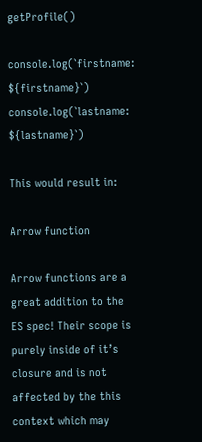getProfile()

console.log(`firstname: ${firstname}`)
console.log(`lastname: ${lastname}`)

This would result in:

Arrow function

Arrow functions are a great addition to the ES spec! Their scope is purely inside of it’s closure and is not affected by the this context which may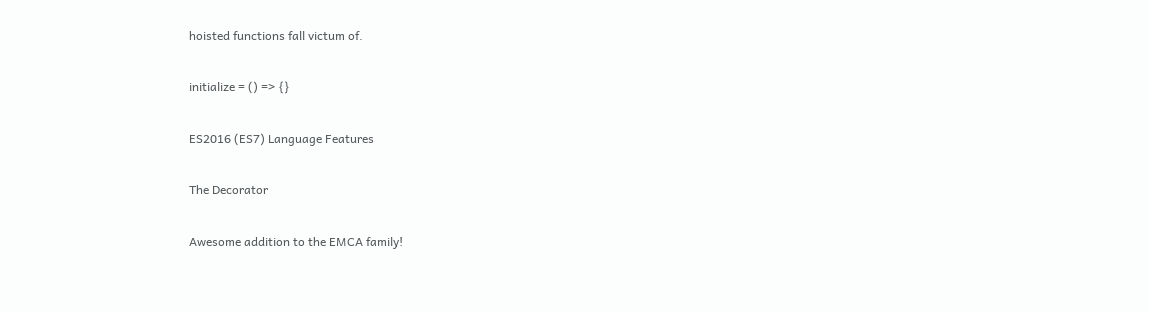hoisted functions fall victum of.

initialize = () => {}

ES2016 (ES7) Language Features

The Decorator

Awesome addition to the EMCA family!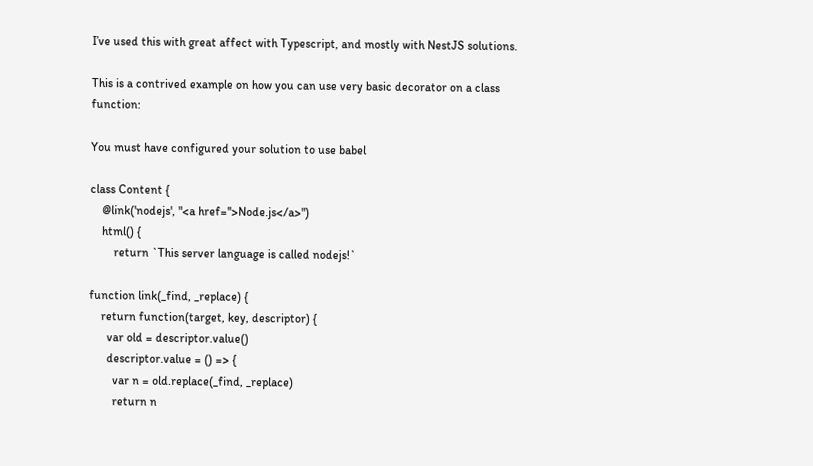I’ve used this with great affect with Typescript, and mostly with NestJS solutions.

This is a contrived example on how you can use very basic decorator on a class function:

You must have configured your solution to use babel

class Content {
    @link('nodejs', "<a href=''>Node.js</a>")
    html() {
        return `This server language is called nodejs!`

function link(_find, _replace) {
    return function(target, key, descriptor) {
      var old = descriptor.value()
      descriptor.value = () => {
        var n = old.replace(_find, _replace)
        return n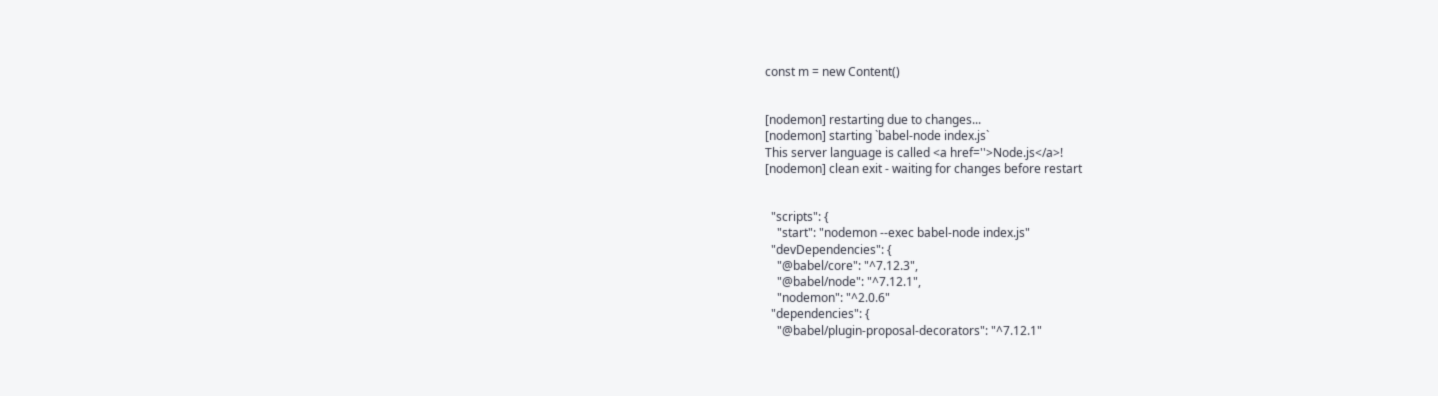const m = new Content()


[nodemon] restarting due to changes...
[nodemon] starting `babel-node index.js`
This server language is called <a href=''>Node.js</a>!
[nodemon] clean exit - waiting for changes before restart


  "scripts": {
    "start": "nodemon --exec babel-node index.js"
  "devDependencies": {
    "@babel/core": "^7.12.3",
    "@babel/node": "^7.12.1",
    "nodemon": "^2.0.6"
  "dependencies": {
    "@babel/plugin-proposal-decorators": "^7.12.1"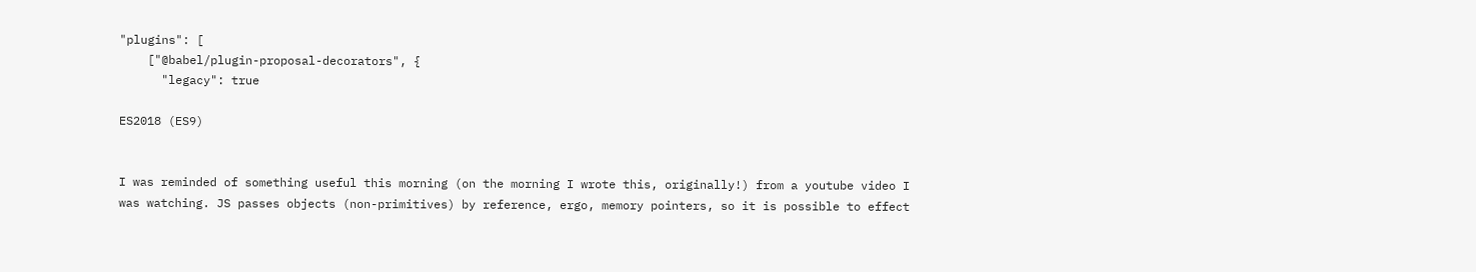"plugins": [
    ["@babel/plugin-proposal-decorators", {
      "legacy": true

ES2018 (ES9)


I was reminded of something useful this morning (on the morning I wrote this, originally!) from a youtube video I was watching. JS passes objects (non-primitives) by reference, ergo, memory pointers, so it is possible to effect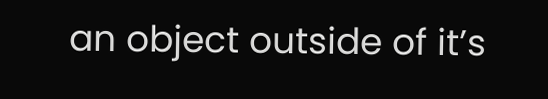an object outside of it’s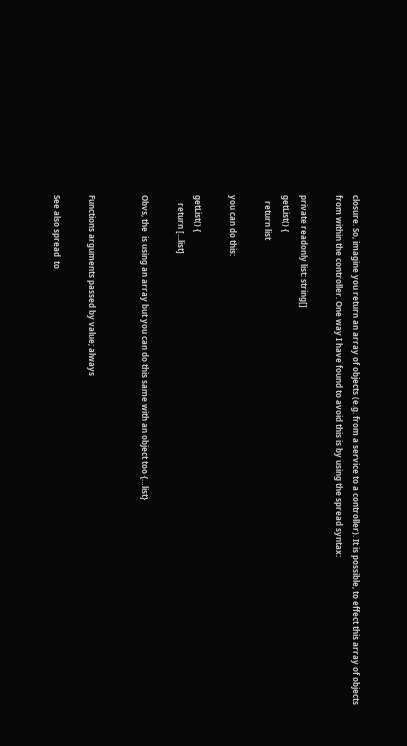closure. So, imagine you return an array of objects (e.g. from a service to a controller). It is possible, to effect this array of objects from within the controller. One way I have found to avoid this is by using the spread syntax:

private readonly list: string[]
getList() {
   return list

you can do this:

getList() {
    return [...list]

Obvs, the  is using an array but you can do this same with an object too {…list}


Functions arguments passed by value; always

See also spread  to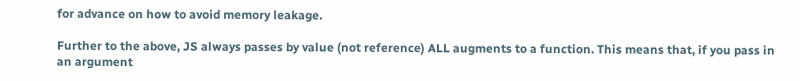for advance on how to avoid memory leakage.

Further to the above, JS always passes by value (not reference) ALL augments to a function. This means that, if you pass in an argument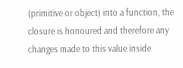(primitive or object) into a function, the closure is honoured and therefore any changes made to this value inside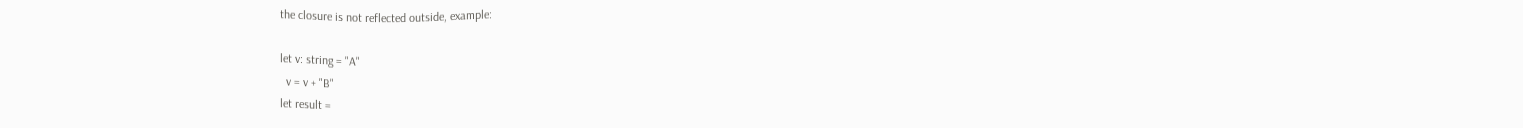the closure is not reflected outside, example:

let v: string = "A"
  v = v + "B"
let result =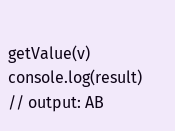getValue(v)
console.log(result) // output: AB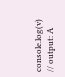console.log(v) // output: A